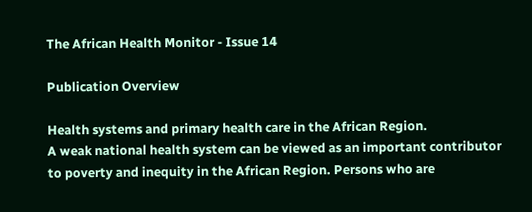The African Health Monitor - Issue 14

Publication Overview

Health systems and primary health care in the African Region.
A weak national health system can be viewed as an important contributor to poverty and inequity in the African Region. Persons who are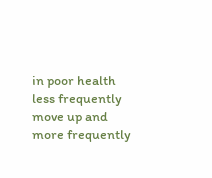in poor health less frequently move up and more frequently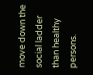move down the social ladder than healthy persons.